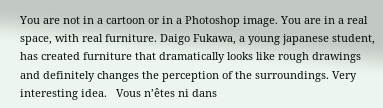You are not in a cartoon or in a Photoshop image. You are in a real space, with real furniture. Daigo Fukawa, a young japanese student, has created furniture that dramatically looks like rough drawings and definitely changes the perception of the surroundings. Very interesting idea.   Vous n’êtes ni dans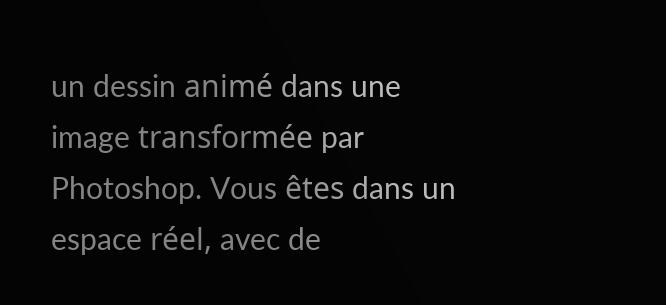un dessin animé dans une image transformée par Photoshop. Vous êtes dans un espace réel, avec de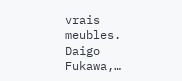vrais meubles. Daigo Fukawa,…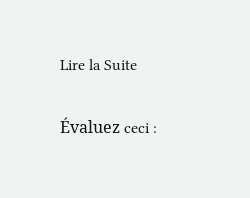Lire la Suite

Évaluez ceci :